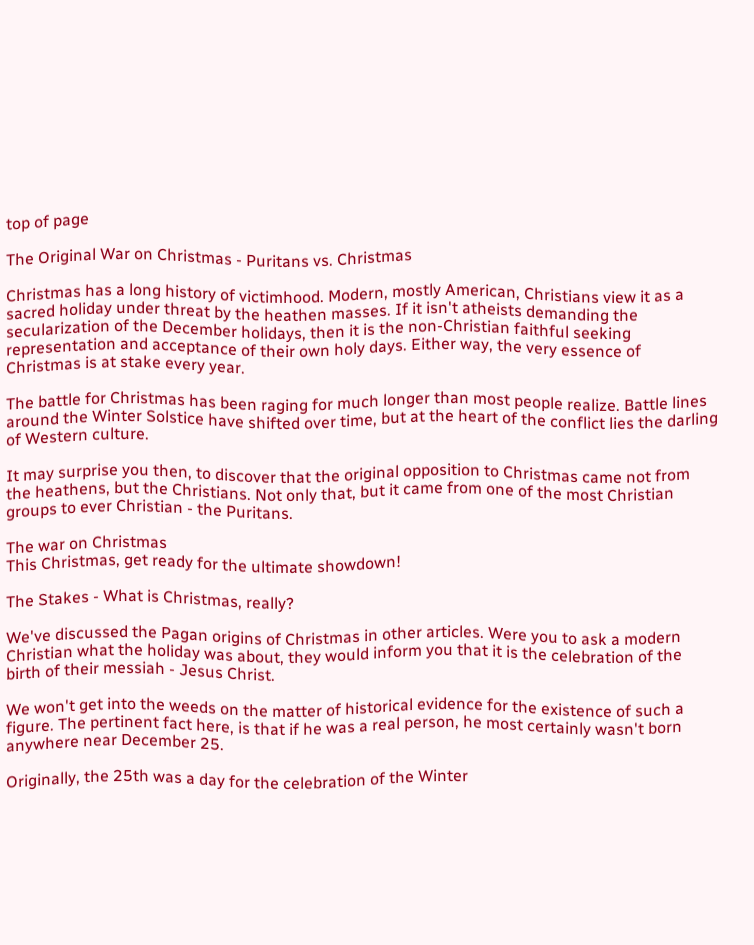top of page

The Original War on Christmas - Puritans vs. Christmas

Christmas has a long history of victimhood. Modern, mostly American, Christians view it as a sacred holiday under threat by the heathen masses. If it isn't atheists demanding the secularization of the December holidays, then it is the non-Christian faithful seeking representation and acceptance of their own holy days. Either way, the very essence of Christmas is at stake every year.

The battle for Christmas has been raging for much longer than most people realize. Battle lines around the Winter Solstice have shifted over time, but at the heart of the conflict lies the darling of Western culture.

It may surprise you then, to discover that the original opposition to Christmas came not from the heathens, but the Christians. Not only that, but it came from one of the most Christian groups to ever Christian - the Puritans.

The war on Christmas
This Christmas, get ready for the ultimate showdown!

The Stakes - What is Christmas, really?

We've discussed the Pagan origins of Christmas in other articles. Were you to ask a modern Christian what the holiday was about, they would inform you that it is the celebration of the birth of their messiah - Jesus Christ.

We won't get into the weeds on the matter of historical evidence for the existence of such a figure. The pertinent fact here, is that if he was a real person, he most certainly wasn't born anywhere near December 25.

Originally, the 25th was a day for the celebration of the Winter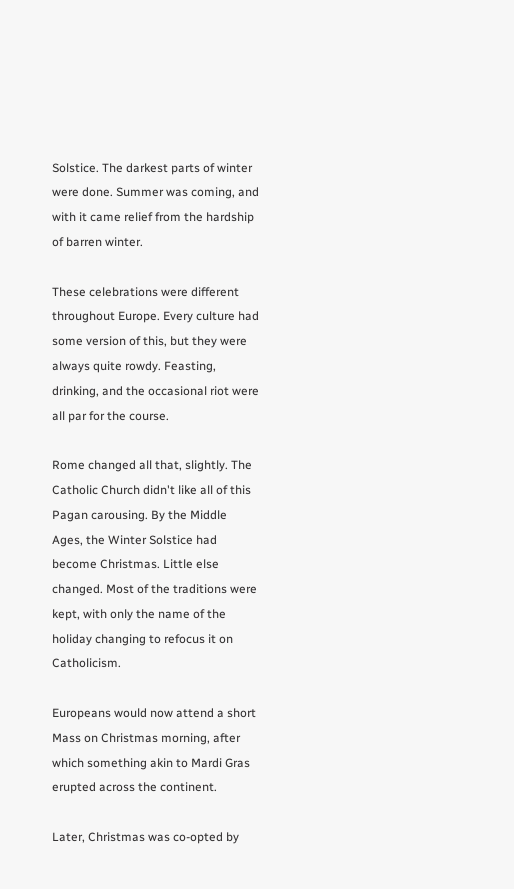Solstice. The darkest parts of winter were done. Summer was coming, and with it came relief from the hardship of barren winter.

These celebrations were different throughout Europe. Every culture had some version of this, but they were always quite rowdy. Feasting, drinking, and the occasional riot were all par for the course.

Rome changed all that, slightly. The Catholic Church didn't like all of this Pagan carousing. By the Middle Ages, the Winter Solstice had become Christmas. Little else changed. Most of the traditions were kept, with only the name of the holiday changing to refocus it on Catholicism.

Europeans would now attend a short Mass on Christmas morning, after which something akin to Mardi Gras erupted across the continent.

Later, Christmas was co-opted by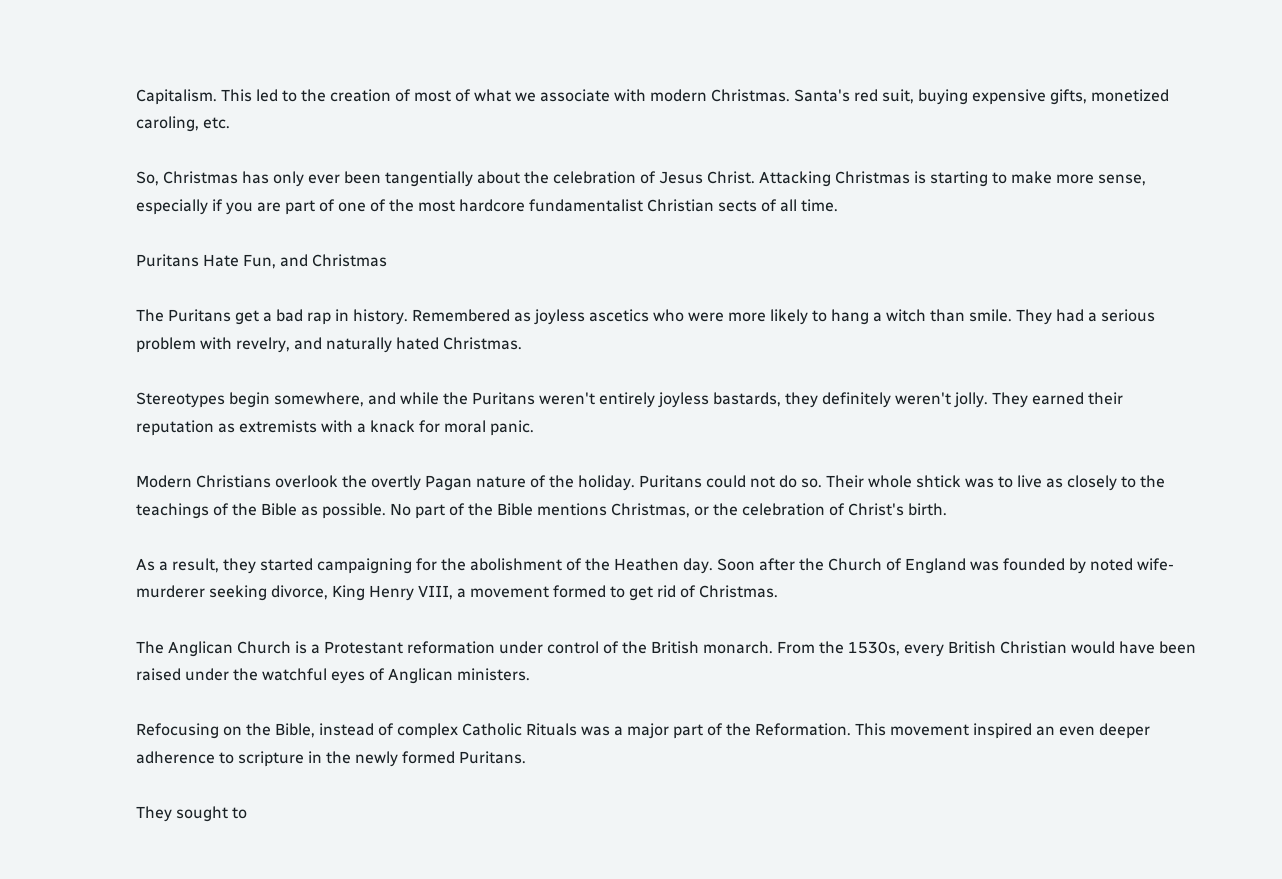Capitalism. This led to the creation of most of what we associate with modern Christmas. Santa's red suit, buying expensive gifts, monetized caroling, etc.

So, Christmas has only ever been tangentially about the celebration of Jesus Christ. Attacking Christmas is starting to make more sense, especially if you are part of one of the most hardcore fundamentalist Christian sects of all time.

Puritans Hate Fun, and Christmas

The Puritans get a bad rap in history. Remembered as joyless ascetics who were more likely to hang a witch than smile. They had a serious problem with revelry, and naturally hated Christmas.

Stereotypes begin somewhere, and while the Puritans weren't entirely joyless bastards, they definitely weren't jolly. They earned their reputation as extremists with a knack for moral panic.

Modern Christians overlook the overtly Pagan nature of the holiday. Puritans could not do so. Their whole shtick was to live as closely to the teachings of the Bible as possible. No part of the Bible mentions Christmas, or the celebration of Christ's birth.

As a result, they started campaigning for the abolishment of the Heathen day. Soon after the Church of England was founded by noted wife-murderer seeking divorce, King Henry VIII, a movement formed to get rid of Christmas.

The Anglican Church is a Protestant reformation under control of the British monarch. From the 1530s, every British Christian would have been raised under the watchful eyes of Anglican ministers.

Refocusing on the Bible, instead of complex Catholic Rituals was a major part of the Reformation. This movement inspired an even deeper adherence to scripture in the newly formed Puritans.

They sought to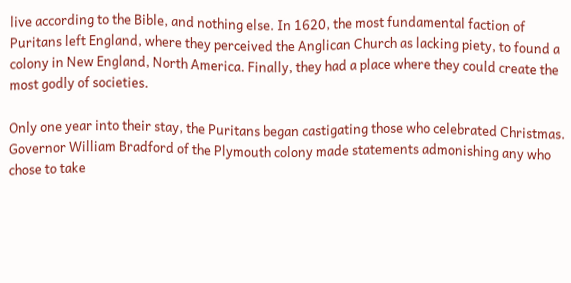live according to the Bible, and nothing else. In 1620, the most fundamental faction of Puritans left England, where they perceived the Anglican Church as lacking piety, to found a colony in New England, North America. Finally, they had a place where they could create the most godly of societies.

Only one year into their stay, the Puritans began castigating those who celebrated Christmas. Governor William Bradford of the Plymouth colony made statements admonishing any who chose to take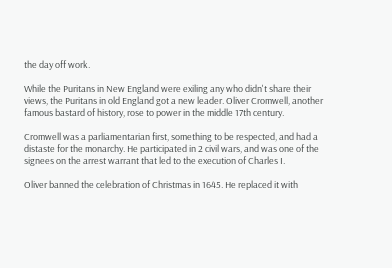the day off work.

While the Puritans in New England were exiling any who didn't share their views, the Puritans in old England got a new leader. Oliver Cromwell, another famous bastard of history, rose to power in the middle 17th century.

Cromwell was a parliamentarian first, something to be respected, and had a distaste for the monarchy. He participated in 2 civil wars, and was one of the signees on the arrest warrant that led to the execution of Charles I.

Oliver banned the celebration of Christmas in 1645. He replaced it with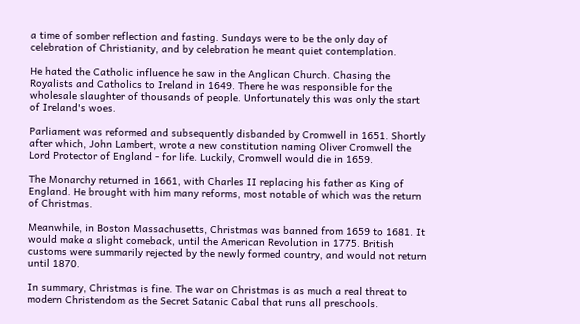a time of somber reflection and fasting. Sundays were to be the only day of celebration of Christianity, and by celebration he meant quiet contemplation.

He hated the Catholic influence he saw in the Anglican Church. Chasing the Royalists and Catholics to Ireland in 1649. There he was responsible for the wholesale slaughter of thousands of people. Unfortunately this was only the start of Ireland's woes.

Parliament was reformed and subsequently disbanded by Cromwell in 1651. Shortly after which, John Lambert, wrote a new constitution naming Oliver Cromwell the Lord Protector of England - for life. Luckily, Cromwell would die in 1659.

The Monarchy returned in 1661, with Charles II replacing his father as King of England. He brought with him many reforms, most notable of which was the return of Christmas.

Meanwhile, in Boston Massachusetts, Christmas was banned from 1659 to 1681. It would make a slight comeback, until the American Revolution in 1775. British customs were summarily rejected by the newly formed country, and would not return until 1870.

In summary, Christmas is fine. The war on Christmas is as much a real threat to modern Christendom as the Secret Satanic Cabal that runs all preschools.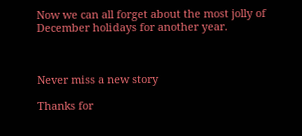Now we can all forget about the most jolly of December holidays for another year.



Never miss a new story

Thanks for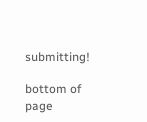submitting!

bottom of page